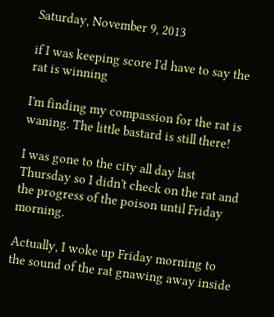Saturday, November 9, 2013

if I was keeping score I'd have to say the rat is winning

I'm finding my compassion for the rat is waning. The little bastard is still there!

I was gone to the city all day last Thursday so I didn't check on the rat and the progress of the poison until Friday morning.

Actually, I woke up Friday morning to the sound of the rat gnawing away inside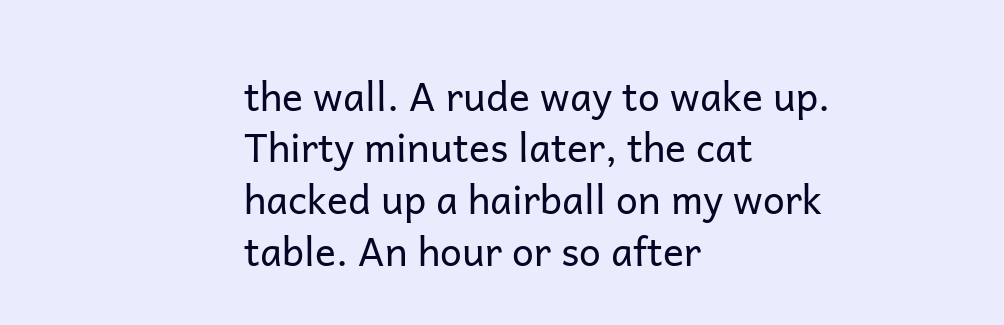the wall. A rude way to wake up. Thirty minutes later, the cat hacked up a hairball on my work table. An hour or so after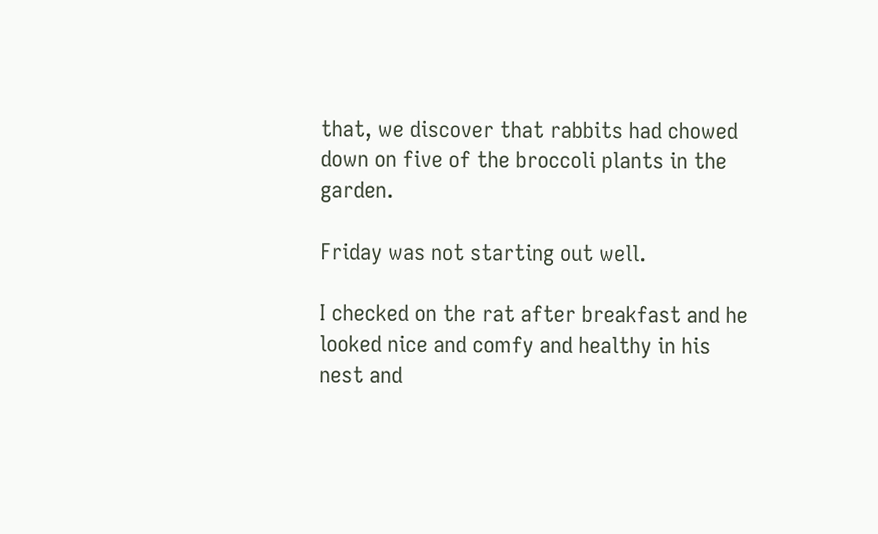that, we discover that rabbits had chowed down on five of the broccoli plants in the garden.

Friday was not starting out well.

I checked on the rat after breakfast and he looked nice and comfy and healthy in his nest and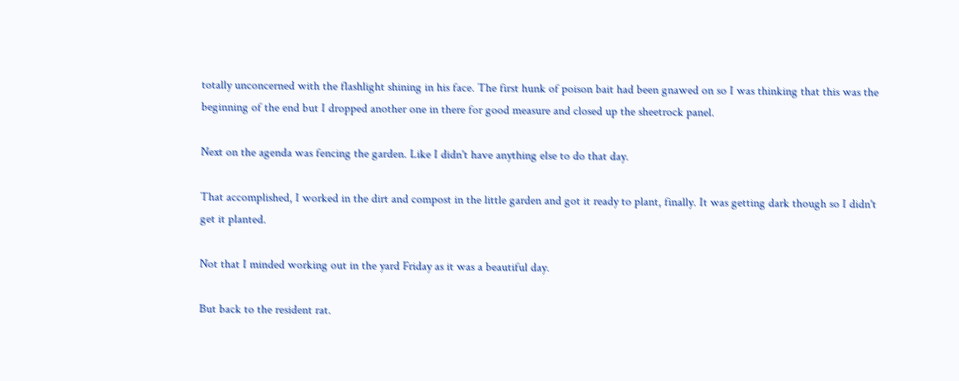totally unconcerned with the flashlight shining in his face. The first hunk of poison bait had been gnawed on so I was thinking that this was the beginning of the end but I dropped another one in there for good measure and closed up the sheetrock panel.

Next on the agenda was fencing the garden. Like I didn't have anything else to do that day.

That accomplished, I worked in the dirt and compost in the little garden and got it ready to plant, finally. It was getting dark though so I didn't get it planted.

Not that I minded working out in the yard Friday as it was a beautiful day.

But back to the resident rat.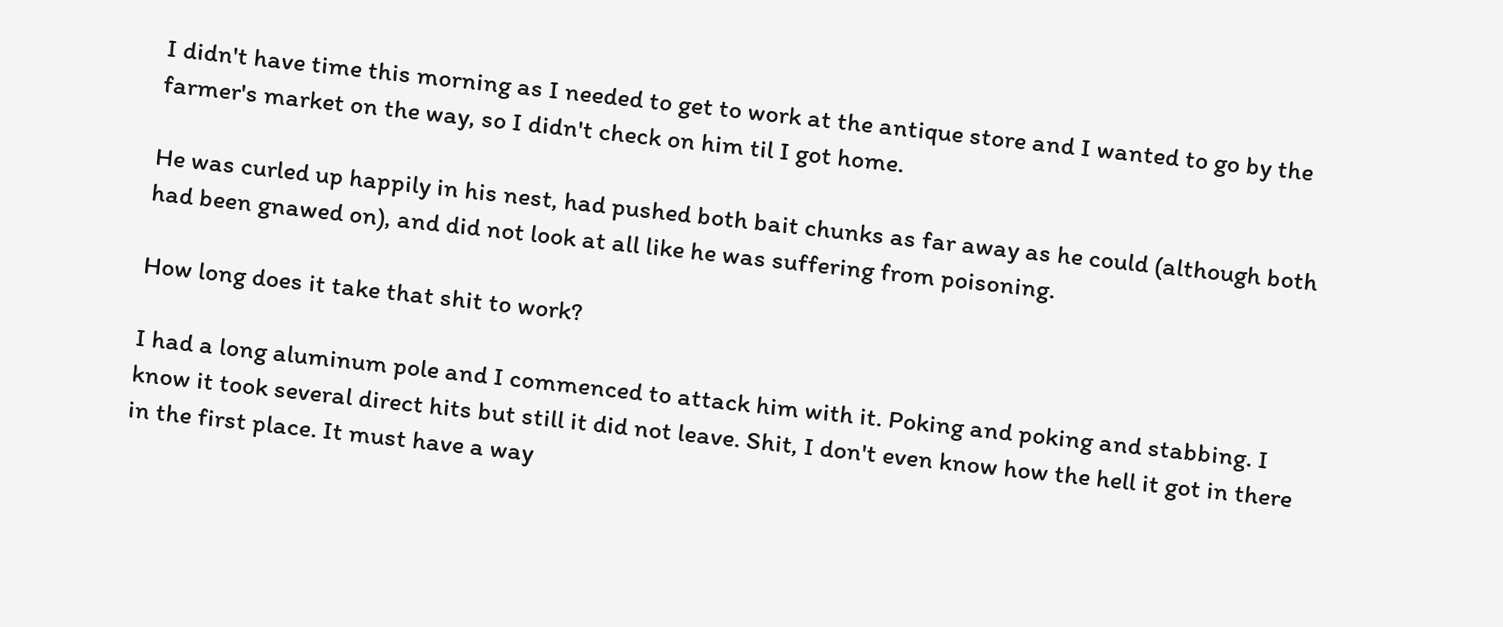I didn't have time this morning as I needed to get to work at the antique store and I wanted to go by the farmer's market on the way, so I didn't check on him til I got home.

He was curled up happily in his nest, had pushed both bait chunks as far away as he could (although both had been gnawed on), and did not look at all like he was suffering from poisoning.

How long does it take that shit to work?

I had a long aluminum pole and I commenced to attack him with it. Poking and poking and stabbing. I know it took several direct hits but still it did not leave. Shit, I don't even know how the hell it got in there in the first place. It must have a way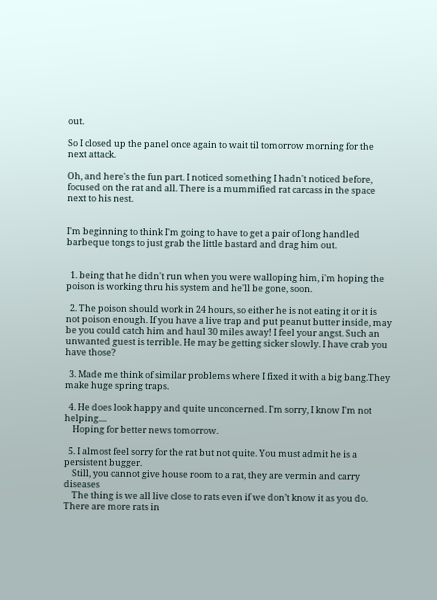out.

So I closed up the panel once again to wait til tomorrow morning for the next attack.

Oh, and here's the fun part. I noticed something I hadn't noticed before, focused on the rat and all. There is a mummified rat carcass in the space next to his nest.


I'm beginning to think I'm going to have to get a pair of long handled barbeque tongs to just grab the little bastard and drag him out.


  1. being that he didn't run when you were walloping him, i'm hoping the poison is working thru his system and he'll be gone, soon.

  2. The poison should work in 24 hours, so either he is not eating it or it is not poison enough. If you have a live trap and put peanut butter inside, may be you could catch him and haul 30 miles away! I feel your angst. Such an unwanted guest is terrible. He may be getting sicker slowly. I have crab you have those?

  3. Made me think of similar problems where I fixed it with a big bang.They make huge spring traps.

  4. He does look happy and quite unconcerned. I'm sorry, I know I'm not helping....
    Hoping for better news tomorrow.

  5. I almost feel sorry for the rat but not quite. You must admit he is a persistent bugger.
    Still, you cannot give house room to a rat, they are vermin and carry diseases
    The thing is we all live close to rats even if we don’t know it as you do. There are more rats in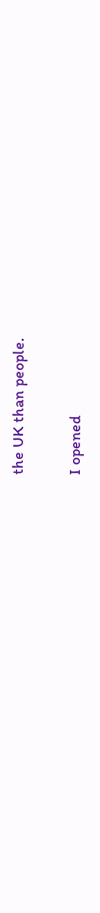the UK than people.


I opened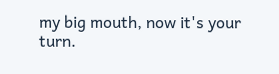my big mouth, now it's your turn.